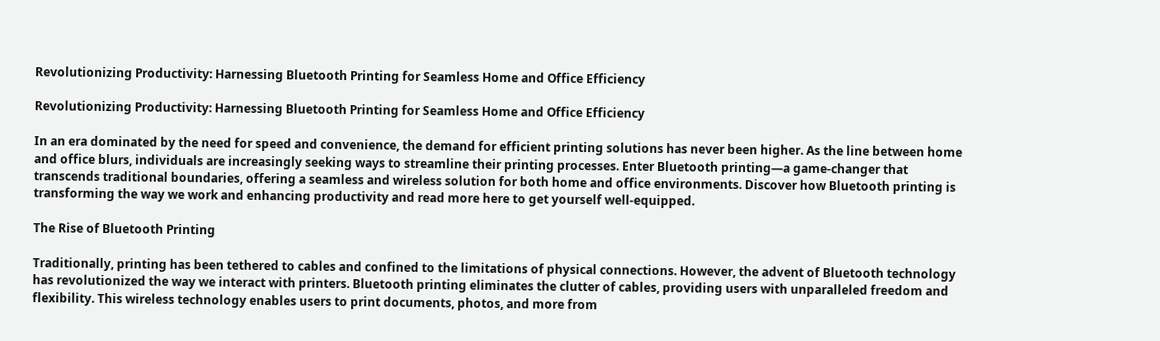Revolutionizing Productivity: Harnessing Bluetooth Printing for Seamless Home and Office Efficiency

Revolutionizing Productivity: Harnessing Bluetooth Printing for Seamless Home and Office Efficiency

In an era dominated by the need for speed and convenience, the demand for efficient printing solutions has never been higher. As the line between home and office blurs, individuals are increasingly seeking ways to streamline their printing processes. Enter Bluetooth printing—a game-changer that transcends traditional boundaries, offering a seamless and wireless solution for both home and office environments. Discover how Bluetooth printing is transforming the way we work and enhancing productivity and read more here to get yourself well-equipped.

The Rise of Bluetooth Printing

Traditionally, printing has been tethered to cables and confined to the limitations of physical connections. However, the advent of Bluetooth technology has revolutionized the way we interact with printers. Bluetooth printing eliminates the clutter of cables, providing users with unparalleled freedom and flexibility. This wireless technology enables users to print documents, photos, and more from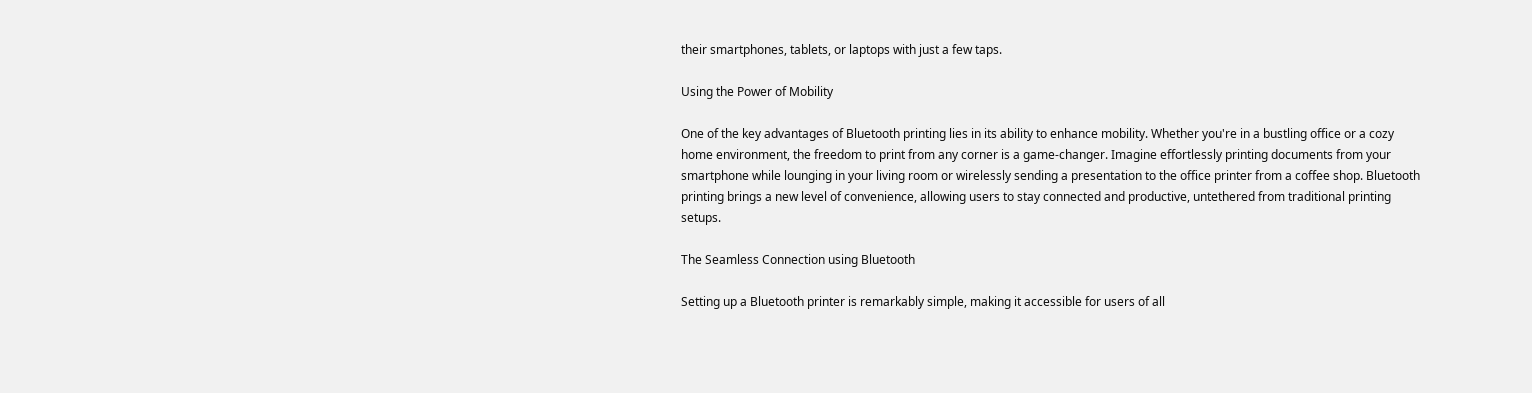their smartphones, tablets, or laptops with just a few taps.

Using the Power of Mobility

One of the key advantages of Bluetooth printing lies in its ability to enhance mobility. Whether you're in a bustling office or a cozy home environment, the freedom to print from any corner is a game-changer. Imagine effortlessly printing documents from your smartphone while lounging in your living room or wirelessly sending a presentation to the office printer from a coffee shop. Bluetooth printing brings a new level of convenience, allowing users to stay connected and productive, untethered from traditional printing setups.

The Seamless Connection using Bluetooth

Setting up a Bluetooth printer is remarkably simple, making it accessible for users of all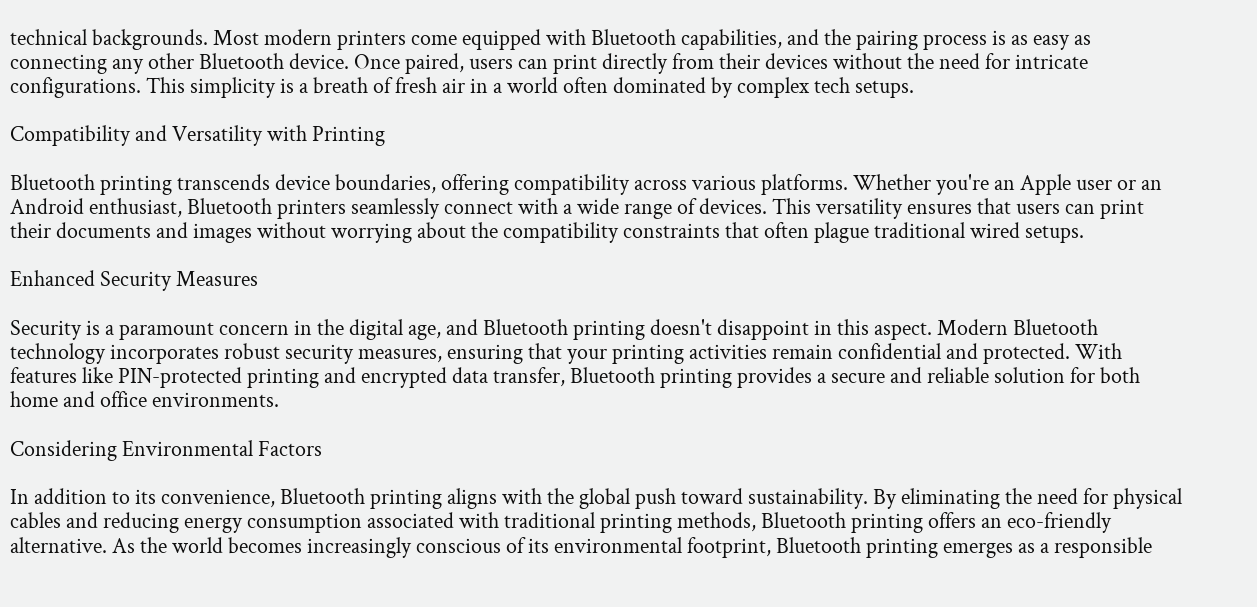technical backgrounds. Most modern printers come equipped with Bluetooth capabilities, and the pairing process is as easy as connecting any other Bluetooth device. Once paired, users can print directly from their devices without the need for intricate configurations. This simplicity is a breath of fresh air in a world often dominated by complex tech setups.

Compatibility and Versatility with Printing

Bluetooth printing transcends device boundaries, offering compatibility across various platforms. Whether you're an Apple user or an Android enthusiast, Bluetooth printers seamlessly connect with a wide range of devices. This versatility ensures that users can print their documents and images without worrying about the compatibility constraints that often plague traditional wired setups.

Enhanced Security Measures

Security is a paramount concern in the digital age, and Bluetooth printing doesn't disappoint in this aspect. Modern Bluetooth technology incorporates robust security measures, ensuring that your printing activities remain confidential and protected. With features like PIN-protected printing and encrypted data transfer, Bluetooth printing provides a secure and reliable solution for both home and office environments.

Considering Environmental Factors

In addition to its convenience, Bluetooth printing aligns with the global push toward sustainability. By eliminating the need for physical cables and reducing energy consumption associated with traditional printing methods, Bluetooth printing offers an eco-friendly alternative. As the world becomes increasingly conscious of its environmental footprint, Bluetooth printing emerges as a responsible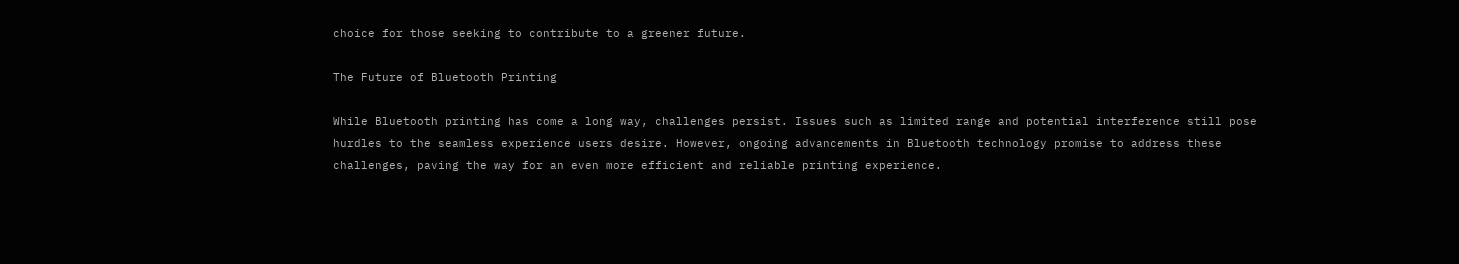choice for those seeking to contribute to a greener future.

The Future of Bluetooth Printing

While Bluetooth printing has come a long way, challenges persist. Issues such as limited range and potential interference still pose hurdles to the seamless experience users desire. However, ongoing advancements in Bluetooth technology promise to address these challenges, paving the way for an even more efficient and reliable printing experience.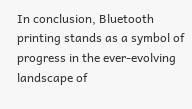In conclusion, Bluetooth printing stands as a symbol of progress in the ever-evolving landscape of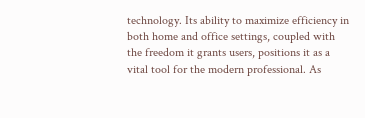technology. Its ability to maximize efficiency in both home and office settings, coupled with the freedom it grants users, positions it as a vital tool for the modern professional. As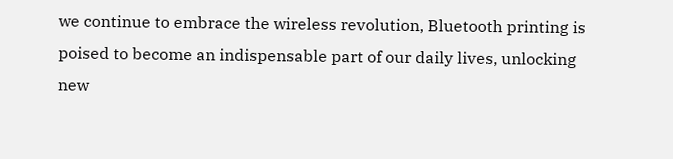we continue to embrace the wireless revolution, Bluetooth printing is poised to become an indispensable part of our daily lives, unlocking new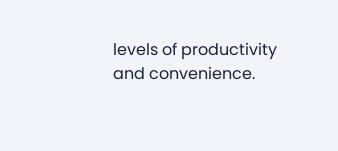levels of productivity and convenience.